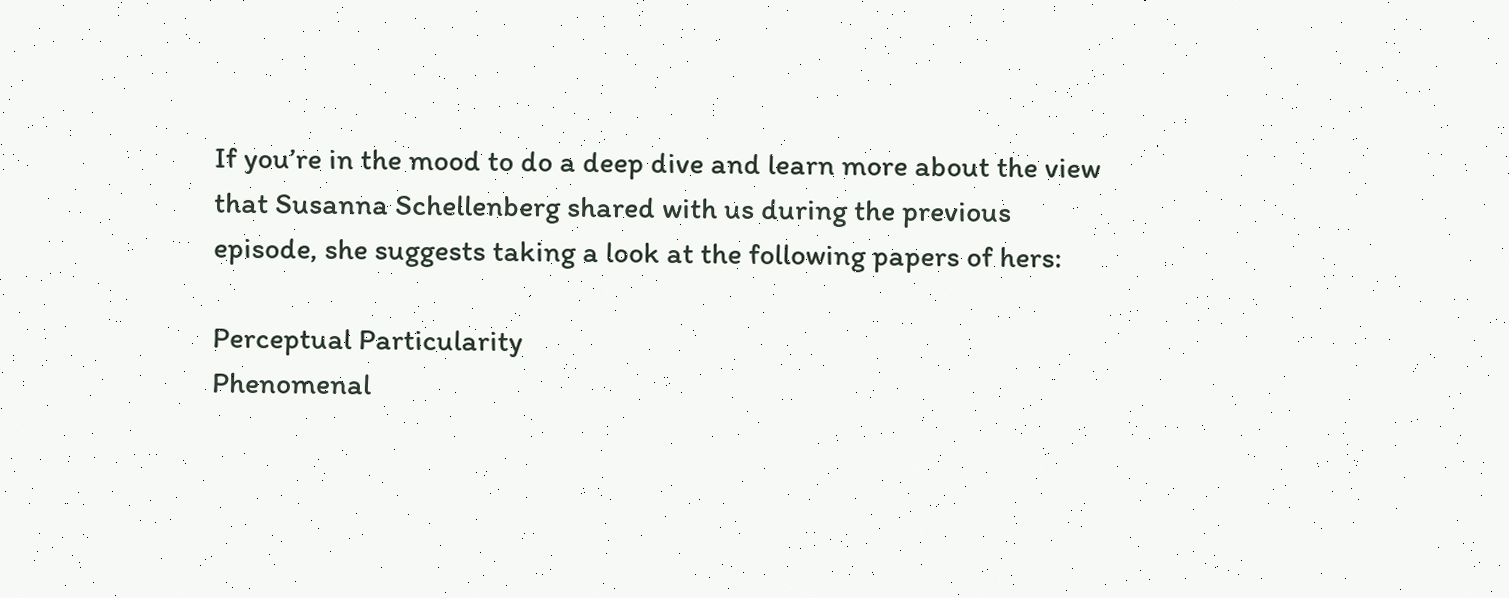If you’re in the mood to do a deep dive and learn more about the view that Susanna Schellenberg shared with us during the previous episode, she suggests taking a look at the following papers of hers:

Perceptual Particularity
Phenomenal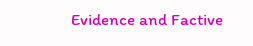Evidence and Factive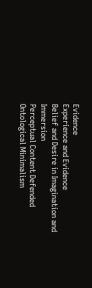Evidence
Experience and Evidence
Belief and Desire in Imagination and Immersion
Perceptual Content Defended
Ontological Minimalism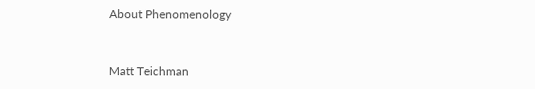About Phenomenology


Matt Teichman